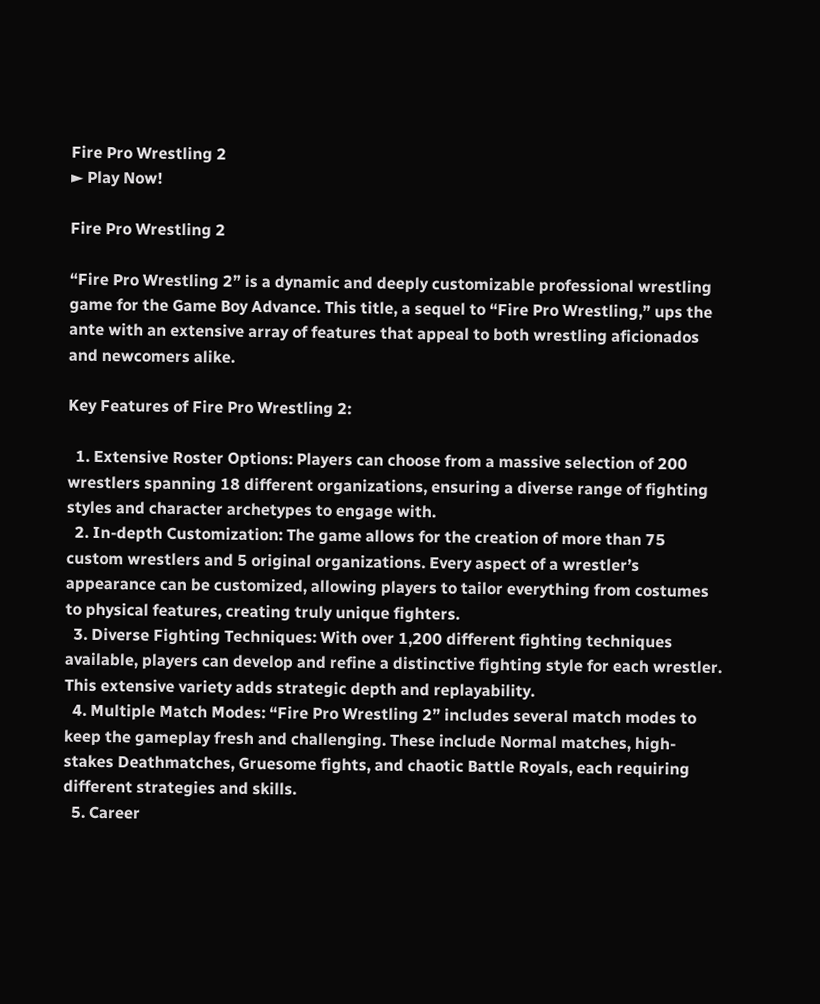Fire Pro Wrestling 2
► Play Now!

Fire Pro Wrestling 2

“Fire Pro Wrestling 2” is a dynamic and deeply customizable professional wrestling game for the Game Boy Advance. This title, a sequel to “Fire Pro Wrestling,” ups the ante with an extensive array of features that appeal to both wrestling aficionados and newcomers alike.

Key Features of Fire Pro Wrestling 2:

  1. Extensive Roster Options: Players can choose from a massive selection of 200 wrestlers spanning 18 different organizations, ensuring a diverse range of fighting styles and character archetypes to engage with.
  2. In-depth Customization: The game allows for the creation of more than 75 custom wrestlers and 5 original organizations. Every aspect of a wrestler’s appearance can be customized, allowing players to tailor everything from costumes to physical features, creating truly unique fighters.
  3. Diverse Fighting Techniques: With over 1,200 different fighting techniques available, players can develop and refine a distinctive fighting style for each wrestler. This extensive variety adds strategic depth and replayability.
  4. Multiple Match Modes: “Fire Pro Wrestling 2” includes several match modes to keep the gameplay fresh and challenging. These include Normal matches, high-stakes Deathmatches, Gruesome fights, and chaotic Battle Royals, each requiring different strategies and skills.
  5. Career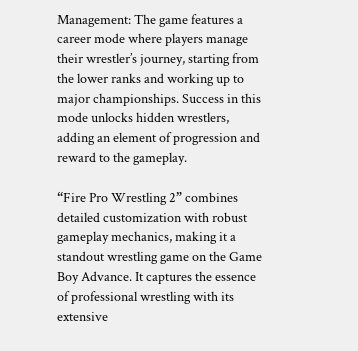Management: The game features a career mode where players manage their wrestler’s journey, starting from the lower ranks and working up to major championships. Success in this mode unlocks hidden wrestlers, adding an element of progression and reward to the gameplay.

“Fire Pro Wrestling 2” combines detailed customization with robust gameplay mechanics, making it a standout wrestling game on the Game Boy Advance. It captures the essence of professional wrestling with its extensive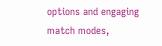options and engaging match modes,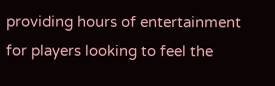providing hours of entertainment for players looking to feel the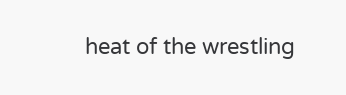heat of the wrestling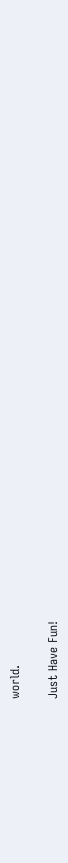world.

Just Have Fun!